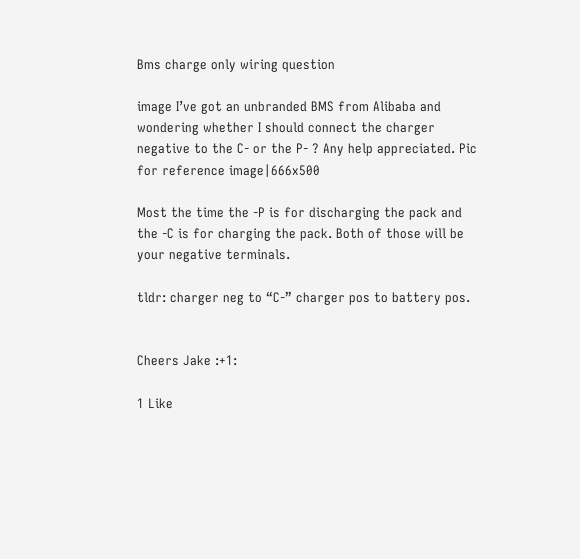Bms charge only wiring question

image I’ve got an unbranded BMS from Alibaba and wondering whether I should connect the charger negative to the C- or the P- ? Any help appreciated. Pic for reference image|666x500

Most the time the -P is for discharging the pack and the -C is for charging the pack. Both of those will be your negative terminals.

tldr: charger neg to “C-” charger pos to battery pos.


Cheers Jake :+1:

1 Like